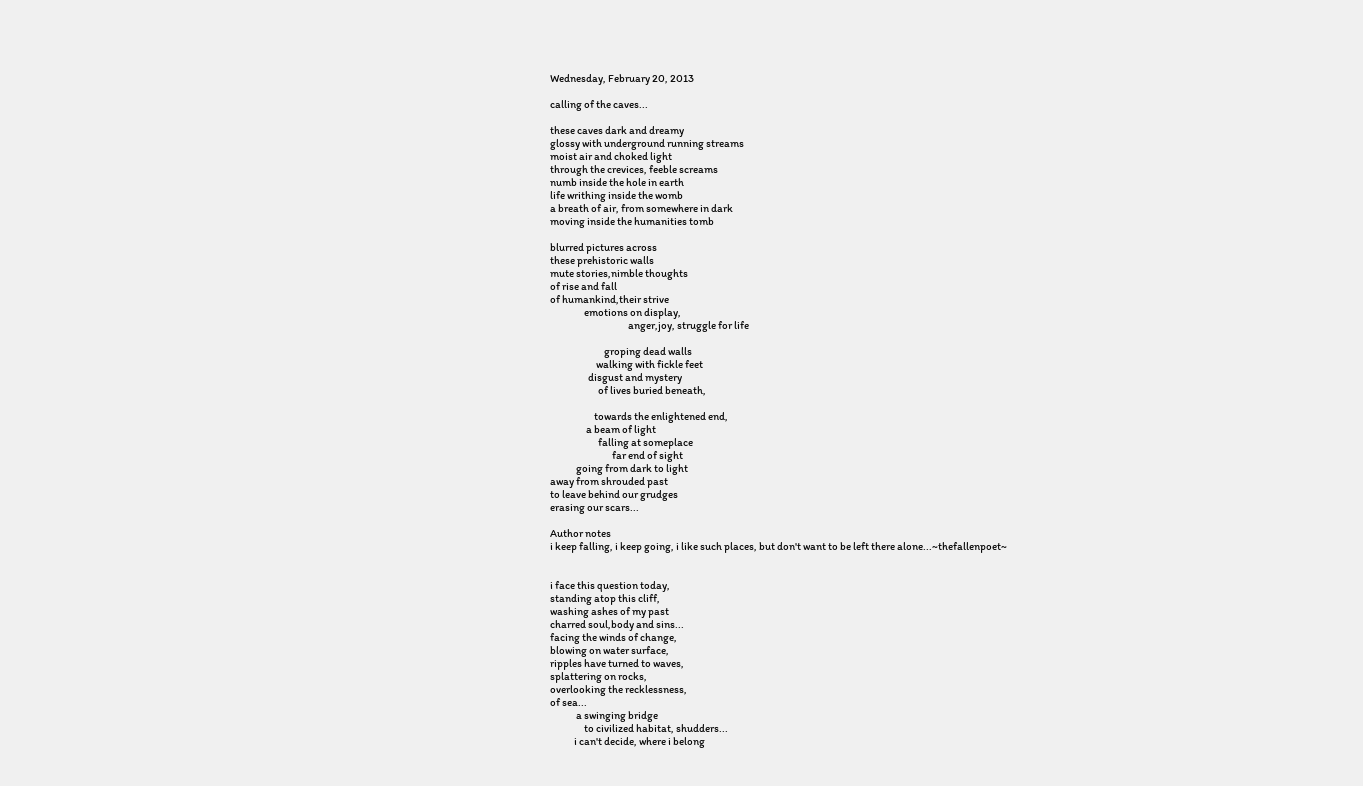Wednesday, February 20, 2013

calling of the caves...

these caves dark and dreamy
glossy with underground running streams
moist air and choked light
through the crevices, feeble screams
numb inside the hole in earth
life writhing inside the womb
a breath of air, from somewhere in dark
moving inside the humanities tomb

blurred pictures across
these prehistoric walls
mute stories,nimble thoughts
of rise and fall
of humankind,their strive
                 emotions on display,
                                       anger,joy, struggle for life

                           groping dead walls
                       walking with fickle feet
                   disgust and mystery
                        of lives buried beneath,

                      towards the enlightened end,
                  a beam of light
                        falling at someplace
                               far end of sight
             going from dark to light
away from shrouded past
to leave behind our grudges
erasing our scars...

Author notes
i keep falling, i keep going, i like such places, but don't want to be left there alone...~thefallenpoet~


i face this question today,
standing atop this cliff,
washing ashes of my past
charred soul,body and sins...
facing the winds of change,
blowing on water surface,
ripples have turned to waves,
splattering on rocks,
overlooking the recklessness,
of sea...
             a swinging bridge
                 to civilized habitat, shudders...
            i can't decide, where i belong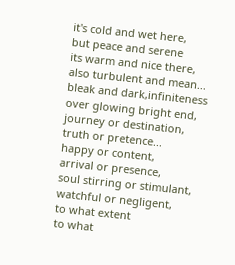it's cold and wet here,
but peace and serene
its warm and nice there,
also turbulent and mean...
bleak and dark,infiniteness
over glowing bright end,
journey or destination,
truth or pretence...
happy or content,
arrival or presence,
soul stirring or stimulant,
watchful or negligent,
to what extent
to what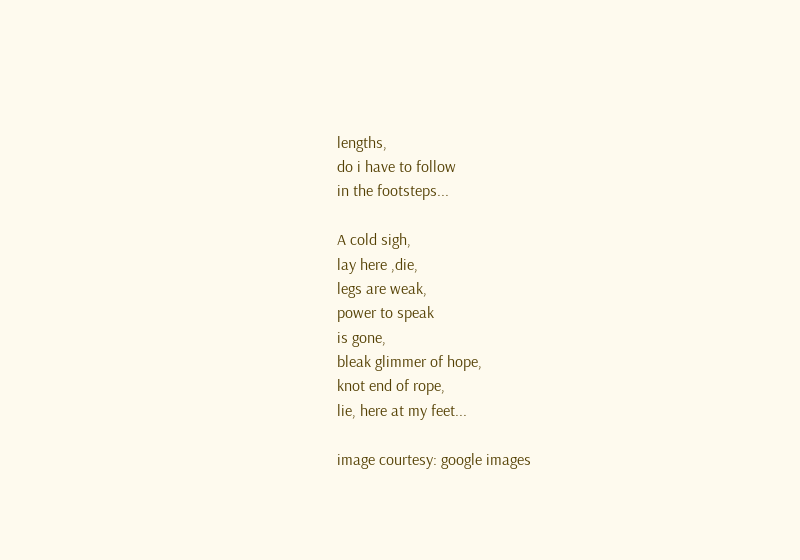lengths,
do i have to follow
in the footsteps...

A cold sigh,
lay here ,die,
legs are weak,
power to speak
is gone,
bleak glimmer of hope,
knot end of rope,
lie, here at my feet...

image courtesy: google images